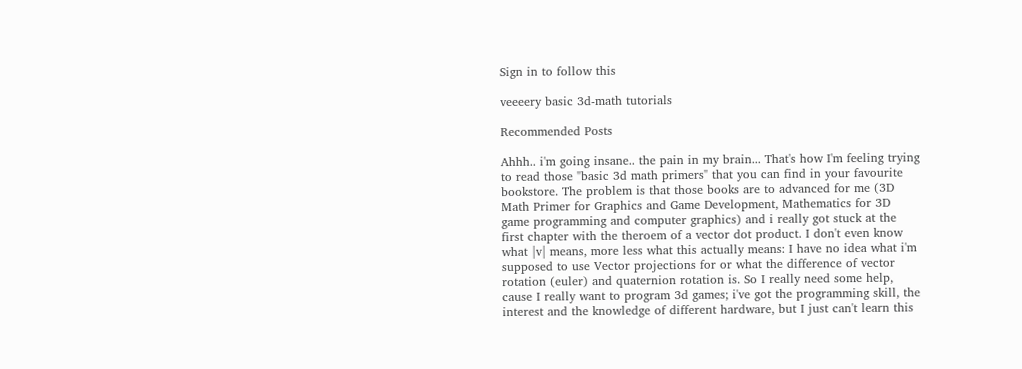Sign in to follow this

veeeery basic 3d-math tutorials

Recommended Posts

Ahhh.. i'm going insane.. the pain in my brain... That's how I'm feeling trying to read those "basic 3d math primers" that you can find in your favourite bookstore. The problem is that those books are to advanced for me (3D Math Primer for Graphics and Game Development, Mathematics for 3D game programming and computer graphics) and i really got stuck at the first chapter with the theroem of a vector dot product. I don't even know what |v| means, more less what this actually means: I have no idea what i'm supposed to use Vector projections for or what the difference of vector rotation (euler) and quaternion rotation is. So I really need some help, cause I really want to program 3d games; i've got the programming skill, the interest and the knowledge of different hardware, but I just can't learn this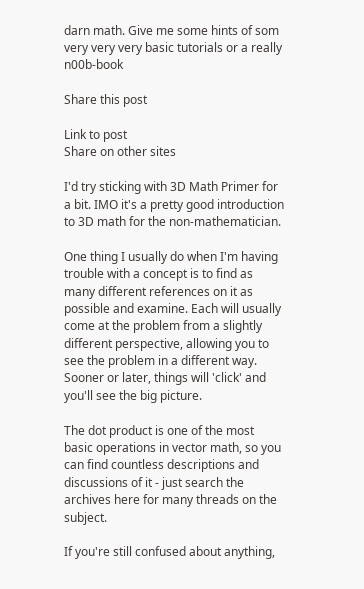darn math. Give me some hints of som very very very basic tutorials or a really n00b-book

Share this post

Link to post
Share on other sites

I'd try sticking with 3D Math Primer for a bit. IMO it's a pretty good introduction to 3D math for the non-mathematician.

One thing I usually do when I'm having trouble with a concept is to find as many different references on it as possible and examine. Each will usually come at the problem from a slightly different perspective, allowing you to see the problem in a different way. Sooner or later, things will 'click' and you'll see the big picture.

The dot product is one of the most basic operations in vector math, so you can find countless descriptions and discussions of it - just search the archives here for many threads on the subject.

If you're still confused about anything,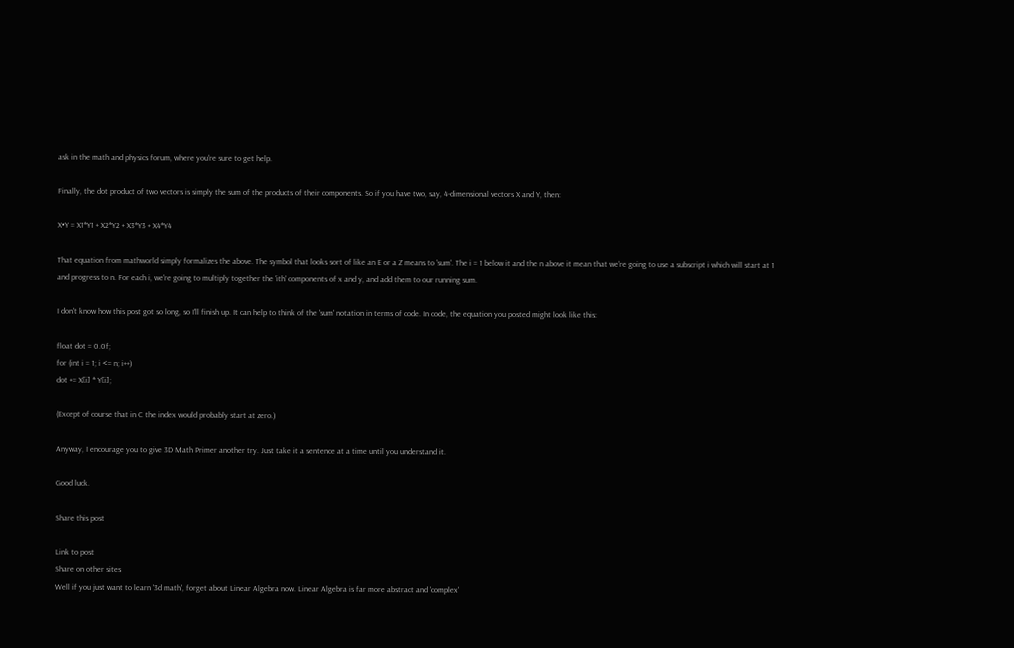ask in the math and physics forum, where you're sure to get help.

Finally, the dot product of two vectors is simply the sum of the products of their components. So if you have two, say, 4-dimensional vectors X and Y, then:

X•Y = X1*Y1 + X2*Y2 + X3*Y3 + X4*Y4

That equation from mathworld simply formalizes the above. The symbol that looks sort of like an E or a Z means to 'sum'. The i = 1 below it and the n above it mean that we're going to use a subscript i which will start at 1 and progress to n. For each i, we're going to multiply together the 'ith' components of x and y, and add them to our running sum.

I don't know how this post got so long, so I'll finish up. It can help to think of the 'sum' notation in terms of code. In code, the equation you posted might look like this:

float dot = 0.0f;
for (int i = 1; i <= n; i++)
dot += X[i] * Y[i];

(Except of course that in C the index would probably start at zero.)

Anyway, I encourage you to give 3D Math Primer another try. Just take it a sentence at a time until you understand it.

Good luck.

Share this post

Link to post
Share on other sites
Well if you just want to learn '3d math', forget about Linear Algebra now. Linear Algebra is far more abstract and 'complex'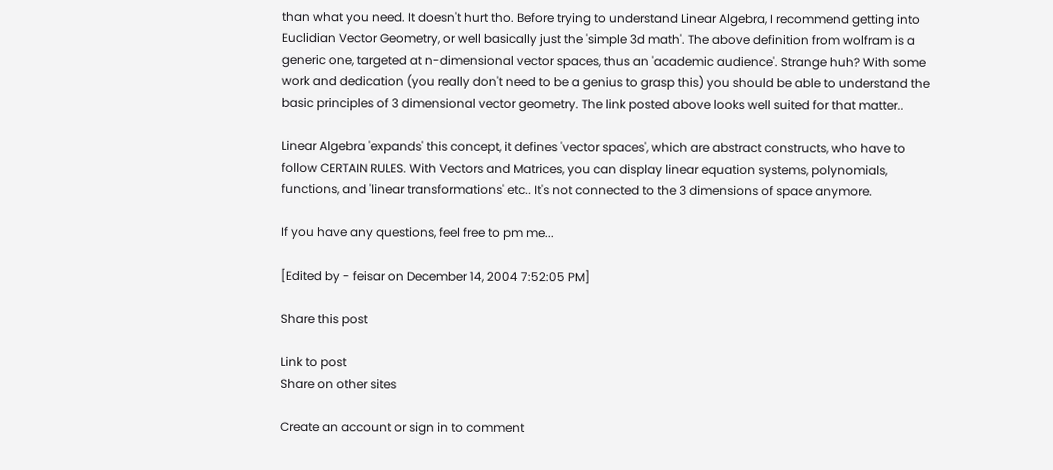than what you need. It doesn't hurt tho. Before trying to understand Linear Algebra, I recommend getting into Euclidian Vector Geometry, or well basically just the 'simple 3d math'. The above definition from wolfram is a generic one, targeted at n-dimensional vector spaces, thus an 'academic audience'. Strange huh? With some work and dedication (you really don't need to be a genius to grasp this) you should be able to understand the basic principles of 3 dimensional vector geometry. The link posted above looks well suited for that matter..

Linear Algebra 'expands' this concept, it defines 'vector spaces', which are abstract constructs, who have to follow CERTAIN RULES. With Vectors and Matrices, you can display linear equation systems, polynomials, functions, and 'linear transformations' etc.. It's not connected to the 3 dimensions of space anymore.

If you have any questions, feel free to pm me...

[Edited by - feisar on December 14, 2004 7:52:05 PM]

Share this post

Link to post
Share on other sites

Create an account or sign in to comment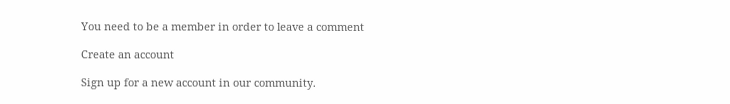You need to be a member in order to leave a comment

Create an account

Sign up for a new account in our community.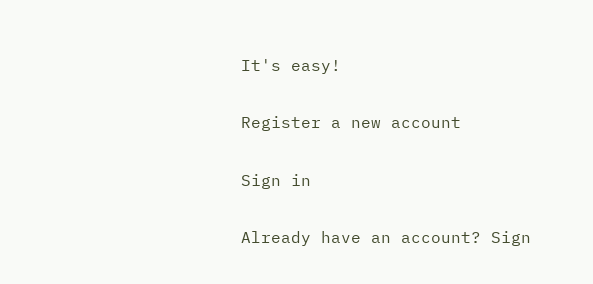It's easy!

Register a new account

Sign in

Already have an account? Sign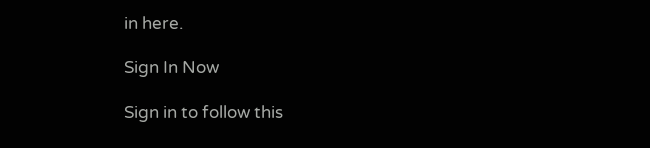in here.

Sign In Now

Sign in to follow this